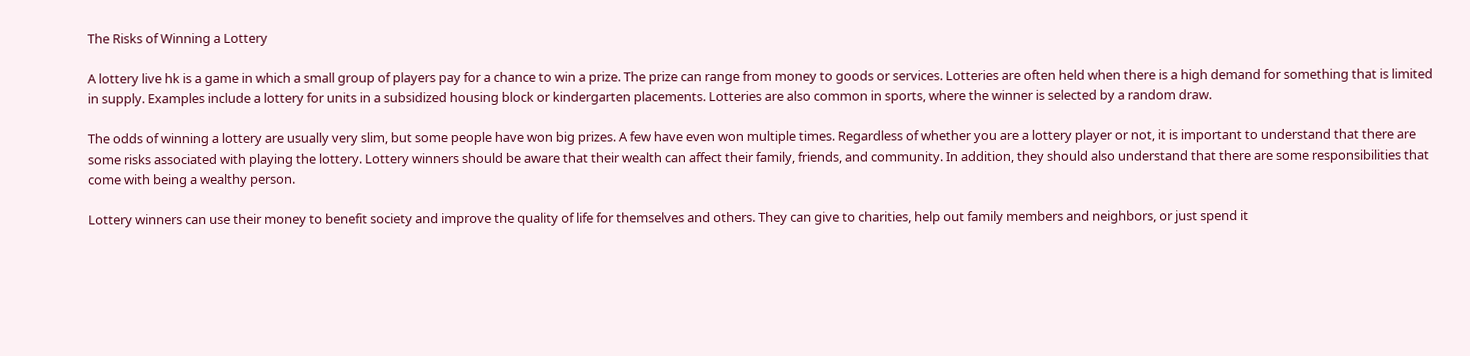The Risks of Winning a Lottery

A lottery live hk is a game in which a small group of players pay for a chance to win a prize. The prize can range from money to goods or services. Lotteries are often held when there is a high demand for something that is limited in supply. Examples include a lottery for units in a subsidized housing block or kindergarten placements. Lotteries are also common in sports, where the winner is selected by a random draw.

The odds of winning a lottery are usually very slim, but some people have won big prizes. A few have even won multiple times. Regardless of whether you are a lottery player or not, it is important to understand that there are some risks associated with playing the lottery. Lottery winners should be aware that their wealth can affect their family, friends, and community. In addition, they should also understand that there are some responsibilities that come with being a wealthy person.

Lottery winners can use their money to benefit society and improve the quality of life for themselves and others. They can give to charities, help out family members and neighbors, or just spend it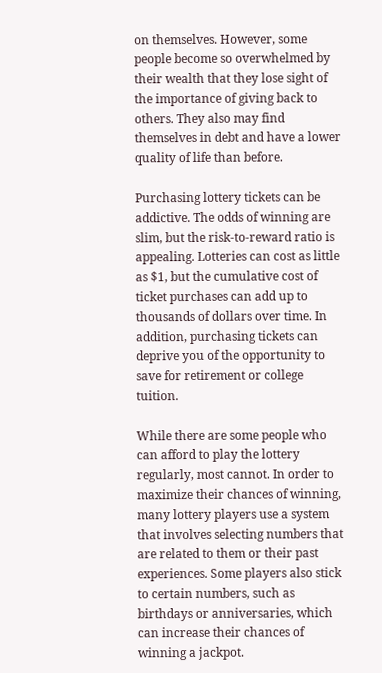on themselves. However, some people become so overwhelmed by their wealth that they lose sight of the importance of giving back to others. They also may find themselves in debt and have a lower quality of life than before.

Purchasing lottery tickets can be addictive. The odds of winning are slim, but the risk-to-reward ratio is appealing. Lotteries can cost as little as $1, but the cumulative cost of ticket purchases can add up to thousands of dollars over time. In addition, purchasing tickets can deprive you of the opportunity to save for retirement or college tuition.

While there are some people who can afford to play the lottery regularly, most cannot. In order to maximize their chances of winning, many lottery players use a system that involves selecting numbers that are related to them or their past experiences. Some players also stick to certain numbers, such as birthdays or anniversaries, which can increase their chances of winning a jackpot.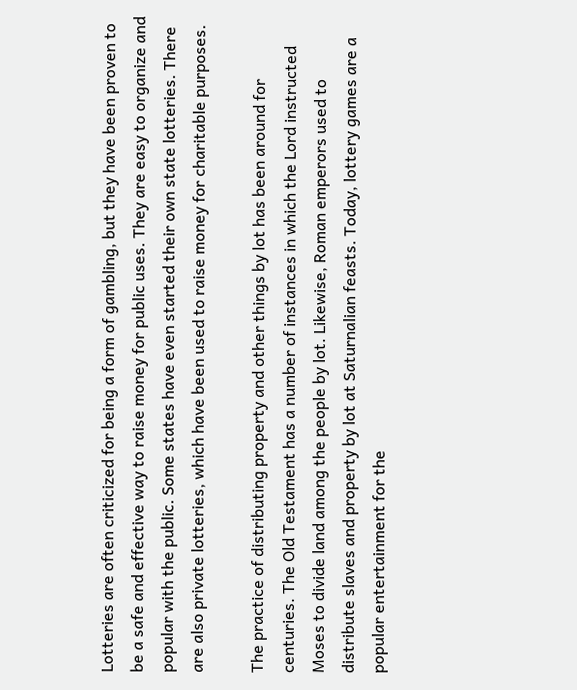Lotteries are often criticized for being a form of gambling, but they have been proven to be a safe and effective way to raise money for public uses. They are easy to organize and popular with the public. Some states have even started their own state lotteries. There are also private lotteries, which have been used to raise money for charitable purposes.

The practice of distributing property and other things by lot has been around for centuries. The Old Testament has a number of instances in which the Lord instructed Moses to divide land among the people by lot. Likewise, Roman emperors used to distribute slaves and property by lot at Saturnalian feasts. Today, lottery games are a popular entertainment for the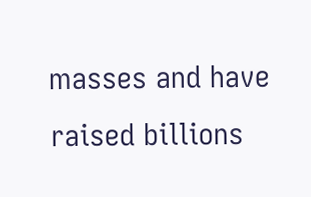masses and have raised billions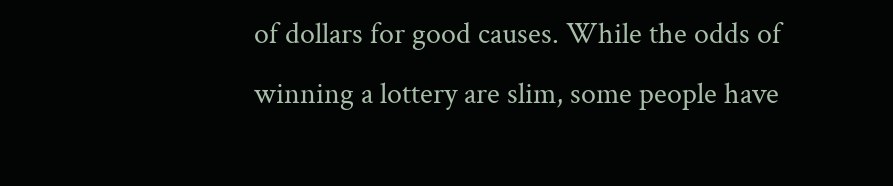of dollars for good causes. While the odds of winning a lottery are slim, some people have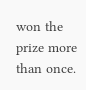won the prize more than once.